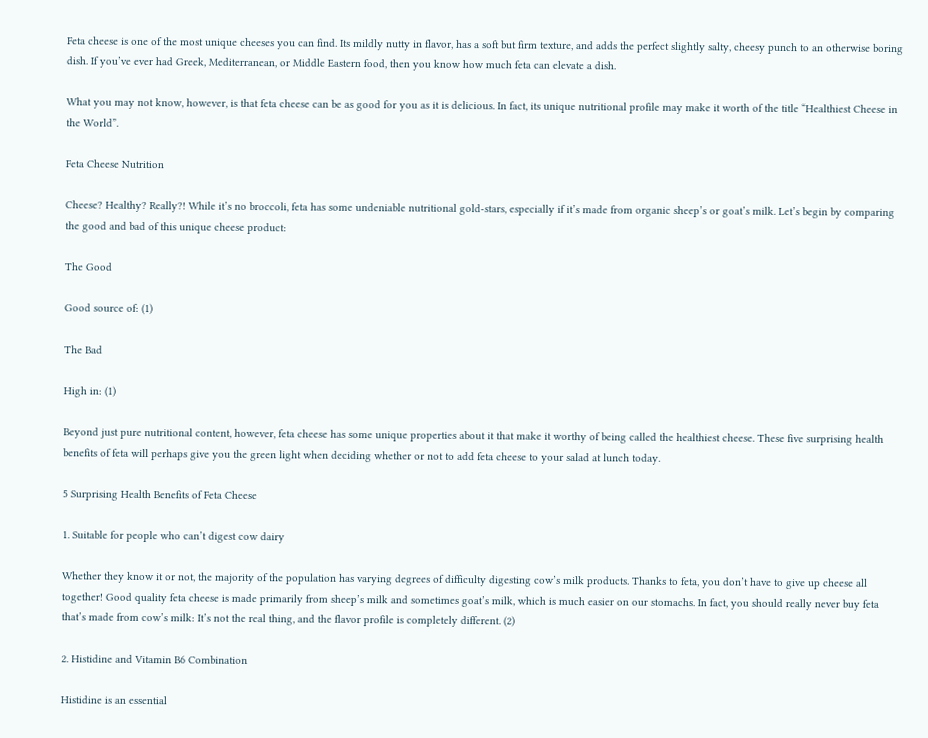Feta cheese is one of the most unique cheeses you can find. Its mildly nutty in flavor, has a soft but firm texture, and adds the perfect slightly salty, cheesy punch to an otherwise boring dish. If you’ve ever had Greek, Mediterranean, or Middle Eastern food, then you know how much feta can elevate a dish.

What you may not know, however, is that feta cheese can be as good for you as it is delicious. In fact, its unique nutritional profile may make it worth of the title “Healthiest Cheese in the World”.

Feta Cheese Nutrition

Cheese? Healthy? Really?! While it’s no broccoli, feta has some undeniable nutritional gold-stars, especially if it’s made from organic sheep’s or goat’s milk. Let’s begin by comparing the good and bad of this unique cheese product:

The Good

Good source of: (1)

The Bad

High in: (1)

Beyond just pure nutritional content, however, feta cheese has some unique properties about it that make it worthy of being called the healthiest cheese. These five surprising health benefits of feta will perhaps give you the green light when deciding whether or not to add feta cheese to your salad at lunch today.

5 Surprising Health Benefits of Feta Cheese

1. Suitable for people who can’t digest cow dairy

Whether they know it or not, the majority of the population has varying degrees of difficulty digesting cow’s milk products. Thanks to feta, you don’t have to give up cheese all together! Good quality feta cheese is made primarily from sheep’s milk and sometimes goat’s milk, which is much easier on our stomachs. In fact, you should really never buy feta that’s made from cow’s milk: It’s not the real thing, and the flavor profile is completely different. (2)

2. Histidine and Vitamin B6 Combination

Histidine is an essential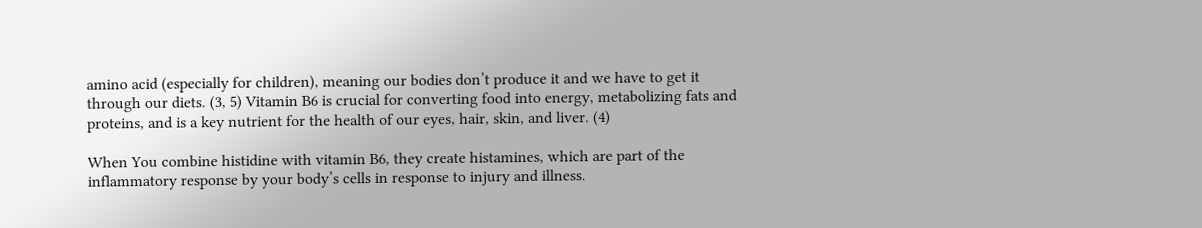amino acid (especially for children), meaning our bodies don’t produce it and we have to get it through our diets. (3, 5) Vitamin B6 is crucial for converting food into energy, metabolizing fats and proteins, and is a key nutrient for the health of our eyes, hair, skin, and liver. (4)

When You combine histidine with vitamin B6, they create histamines, which are part of the inflammatory response by your body’s cells in response to injury and illness.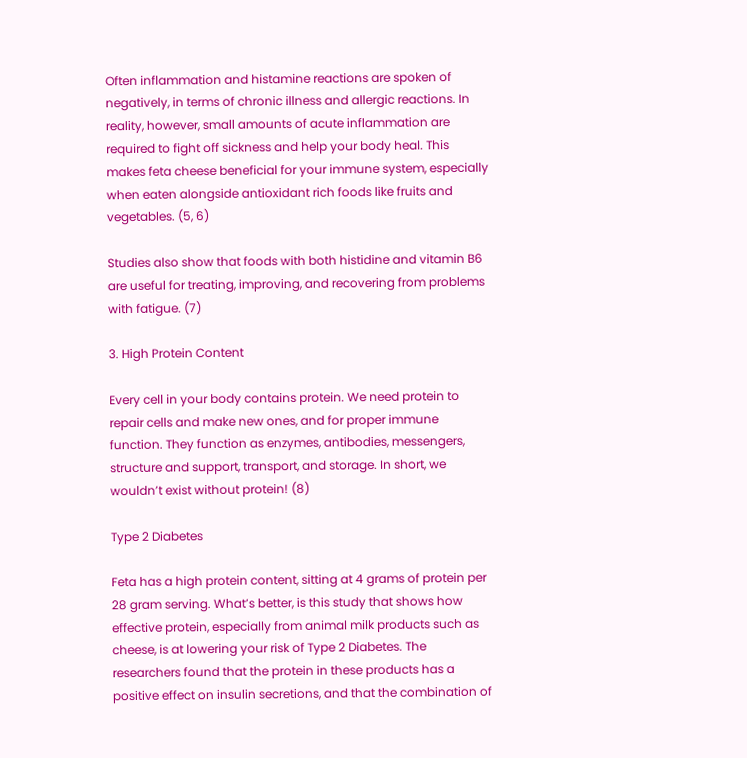Often inflammation and histamine reactions are spoken of negatively, in terms of chronic illness and allergic reactions. In reality, however, small amounts of acute inflammation are required to fight off sickness and help your body heal. This makes feta cheese beneficial for your immune system, especially when eaten alongside antioxidant rich foods like fruits and vegetables. (5, 6)

Studies also show that foods with both histidine and vitamin B6 are useful for treating, improving, and recovering from problems with fatigue. (7)

3. High Protein Content

Every cell in your body contains protein. We need protein to repair cells and make new ones, and for proper immune function. They function as enzymes, antibodies, messengers, structure and support, transport, and storage. In short, we wouldn’t exist without protein! (8)

Type 2 Diabetes

Feta has a high protein content, sitting at 4 grams of protein per 28 gram serving. What’s better, is this study that shows how effective protein, especially from animal milk products such as cheese, is at lowering your risk of Type 2 Diabetes. The researchers found that the protein in these products has a positive effect on insulin secretions, and that the combination of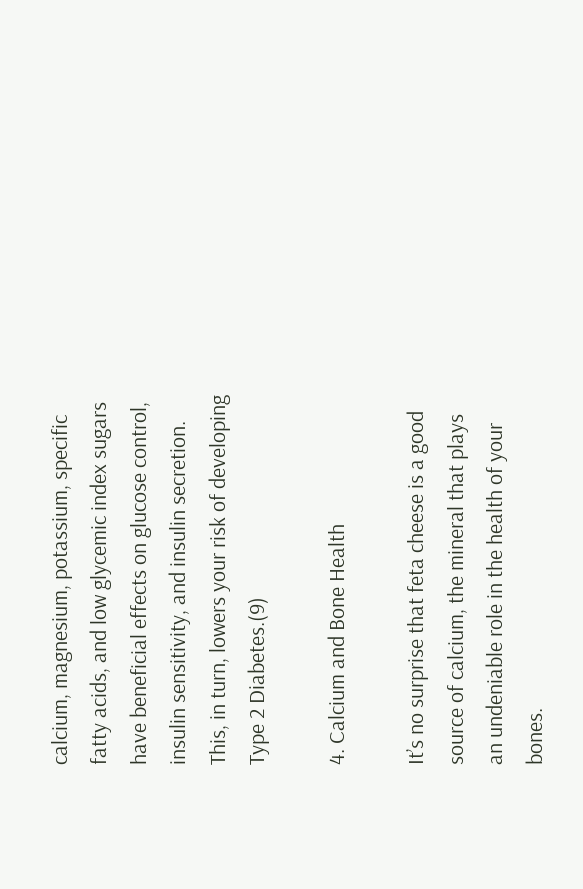calcium, magnesium, potassium, specific fatty acids, and low glycemic index sugars have beneficial effects on glucose control, insulin sensitivity, and insulin secretion. This, in turn, lowers your risk of developing Type 2 Diabetes.(9)

4. Calcium and Bone Health

It’s no surprise that feta cheese is a good source of calcium, the mineral that plays an undeniable role in the health of your bones.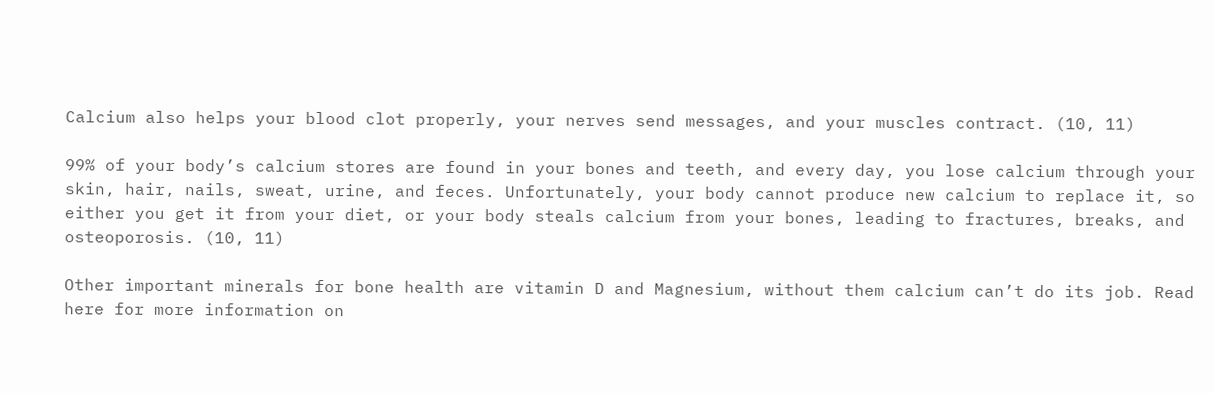Calcium also helps your blood clot properly, your nerves send messages, and your muscles contract. (10, 11)

99% of your body’s calcium stores are found in your bones and teeth, and every day, you lose calcium through your skin, hair, nails, sweat, urine, and feces. Unfortunately, your body cannot produce new calcium to replace it, so either you get it from your diet, or your body steals calcium from your bones, leading to fractures, breaks, and osteoporosis. (10, 11)

Other important minerals for bone health are vitamin D and Magnesium, without them calcium can’t do its job. Read here for more information on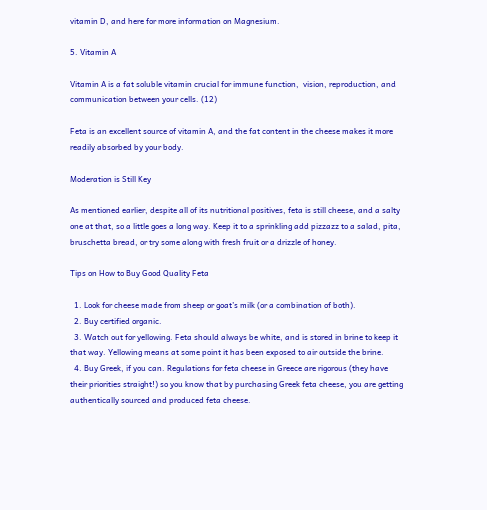vitamin D, and here for more information on Magnesium.

5. Vitamin A

Vitamin A is a fat soluble vitamin crucial for immune function,  vision, reproduction, and communication between your cells. (12)

Feta is an excellent source of vitamin A, and the fat content in the cheese makes it more readily absorbed by your body.

Moderation is Still Key

As mentioned earlier, despite all of its nutritional positives, feta is still cheese, and a salty one at that, so a little goes a long way. Keep it to a sprinkling add pizzazz to a salad, pita, bruschetta bread, or try some along with fresh fruit or a drizzle of honey.

Tips on How to Buy Good Quality Feta

  1. Look for cheese made from sheep or goat’s milk (or a combination of both).
  2. Buy certified organic.
  3. Watch out for yellowing. Feta should always be white, and is stored in brine to keep it that way. Yellowing means at some point it has been exposed to air outside the brine.
  4. Buy Greek, if you can. Regulations for feta cheese in Greece are rigorous (they have their priorities straight!) so you know that by purchasing Greek feta cheese, you are getting authentically sourced and produced feta cheese.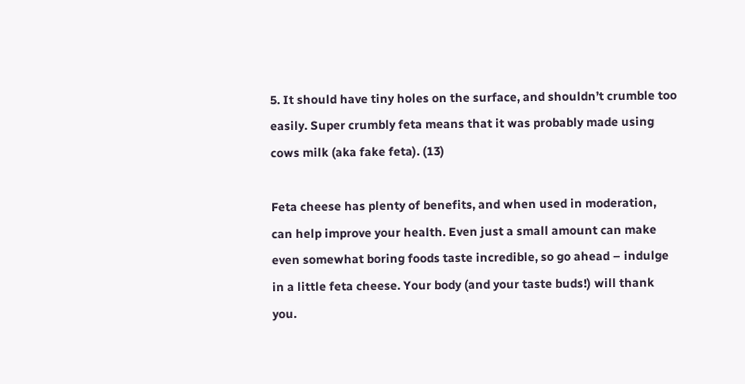5. It should have tiny holes on the surface, and shouldn’t crumble too easily. Super crumbly feta means that it was probably made using cows milk (aka fake feta). (13)

Feta cheese has plenty of benefits, and when used in moderation, can help improve your health. Even just a small amount can make even somewhat boring foods taste incredible, so go ahead – indulge in a little feta cheese. Your body (and your taste buds!) will thank you.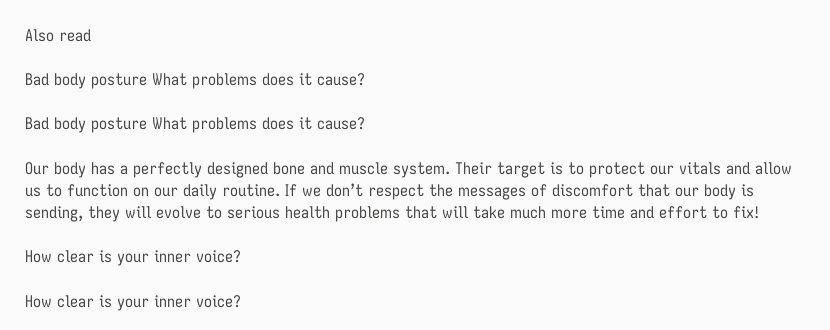Also read

Bad body posture What problems does it cause?

Bad body posture What problems does it cause?

Our body has a perfectly designed bone and muscle system. Their target is to protect our vitals and allow us to function on our daily routine. If we don’t respect the messages of discomfort that our body is sending, they will evolve to serious health problems that will take much more time and effort to fix!

How clear is your inner voice?

How clear is your inner voice?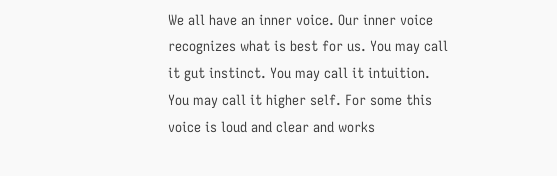We all have an inner voice. Our inner voice recognizes what is best for us. You may call it gut instinct. You may call it intuition. You may call it higher self. For some this voice is loud and clear and works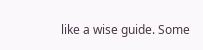like a wise guide. Some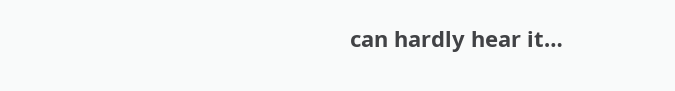can hardly hear it…